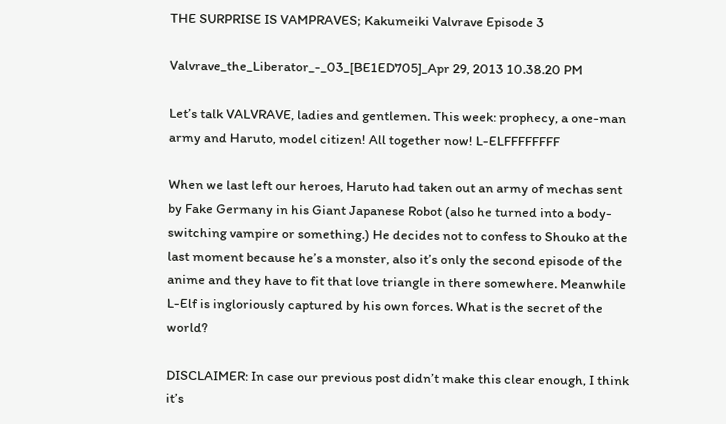THE SURPRISE IS VAMPRAVES; Kakumeiki Valvrave Episode 3

Valvrave_the_Liberator_-_03_[BE1ED705]_Apr 29, 2013 10.38.20 PM

Let’s talk VALVRAVE, ladies and gentlemen. This week: prophecy, a one-man army and Haruto, model citizen! All together now! L-ELFFFFFFFF

When we last left our heroes, Haruto had taken out an army of mechas sent by Fake Germany in his Giant Japanese Robot (also he turned into a body-switching vampire or something.) He decides not to confess to Shouko at the last moment because he’s a monster, also it’s only the second episode of the anime and they have to fit that love triangle in there somewhere. Meanwhile L-Elf is ingloriously captured by his own forces. What is the secret of the world?

DISCLAIMER: In case our previous post didn’t make this clear enough, I think it’s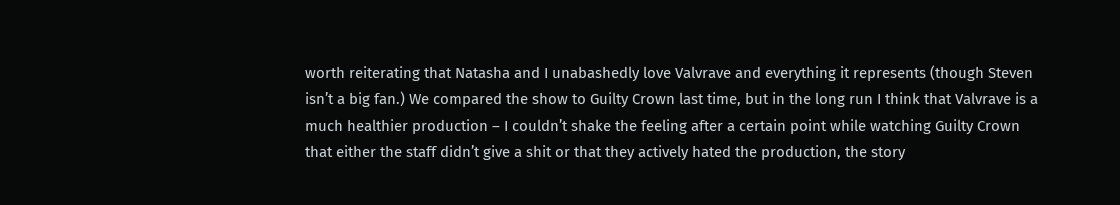worth reiterating that Natasha and I unabashedly love Valvrave and everything it represents (though Steven isn’t a big fan.) We compared the show to Guilty Crown last time, but in the long run I think that Valvrave is a much healthier production – I couldn’t shake the feeling after a certain point while watching Guilty Crown that either the staff didn’t give a shit or that they actively hated the production, the story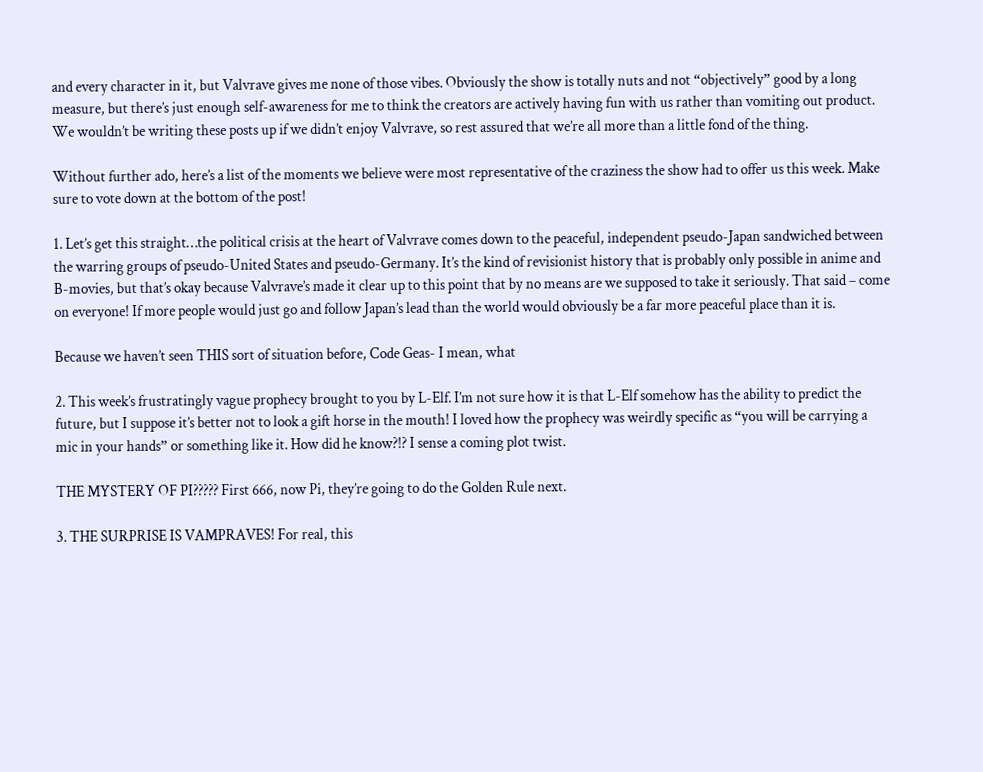and every character in it, but Valvrave gives me none of those vibes. Obviously the show is totally nuts and not “objectively” good by a long measure, but there’s just enough self-awareness for me to think the creators are actively having fun with us rather than vomiting out product. We wouldn’t be writing these posts up if we didn’t enjoy Valvrave, so rest assured that we’re all more than a little fond of the thing.

Without further ado, here’s a list of the moments we believe were most representative of the craziness the show had to offer us this week. Make sure to vote down at the bottom of the post!

1. Let’s get this straight…the political crisis at the heart of Valvrave comes down to the peaceful, independent pseudo-Japan sandwiched between the warring groups of pseudo-United States and pseudo-Germany. It’s the kind of revisionist history that is probably only possible in anime and B-movies, but that’s okay because Valvrave’s made it clear up to this point that by no means are we supposed to take it seriously. That said – come on everyone! If more people would just go and follow Japan’s lead than the world would obviously be a far more peaceful place than it is.

Because we haven’t seen THIS sort of situation before, Code Geas- I mean, what

2. This week’s frustratingly vague prophecy brought to you by L-Elf. I’m not sure how it is that L-Elf somehow has the ability to predict the future, but I suppose it’s better not to look a gift horse in the mouth! I loved how the prophecy was weirdly specific as “you will be carrying a mic in your hands” or something like it. How did he know?!? I sense a coming plot twist.

THE MYSTERY OF PI????? First 666, now Pi, they’re going to do the Golden Rule next.

3. THE SURPRISE IS VAMPRAVES! For real, this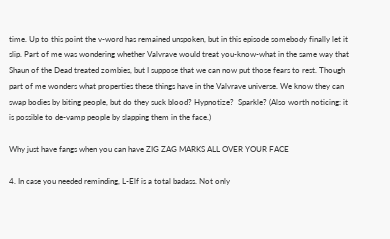time. Up to this point the v-word has remained unspoken, but in this episode somebody finally let it slip. Part of me was wondering whether Valvrave would treat you-know-what in the same way that Shaun of the Dead treated zombies, but I suppose that we can now put those fears to rest. Though part of me wonders what properties these things have in the Valvrave universe. We know they can swap bodies by biting people, but do they suck blood? Hypnotize?  Sparkle? (Also worth noticing: it is possible to de-vamp people by slapping them in the face.)

Why just have fangs when you can have ZIG ZAG MARKS ALL OVER YOUR FACE

4. In case you needed reminding, L-Elf is a total badass. Not only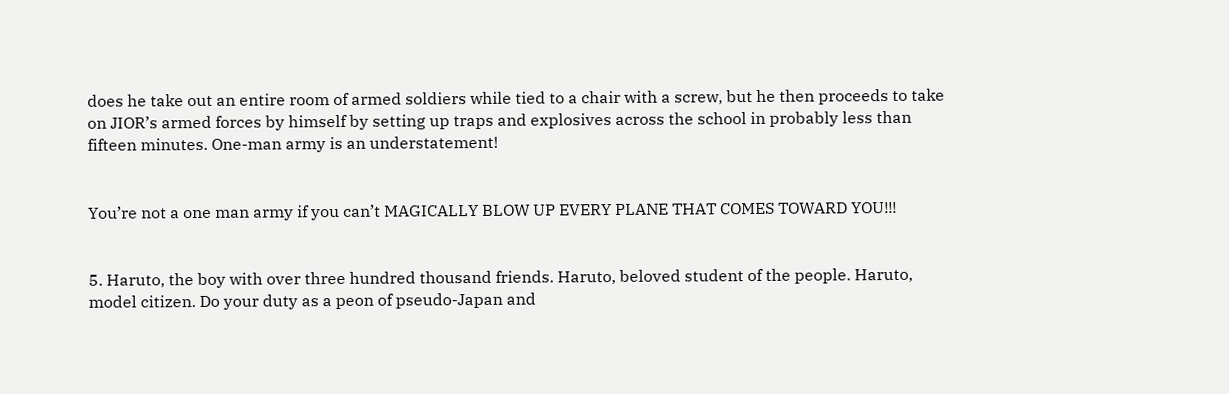does he take out an entire room of armed soldiers while tied to a chair with a screw, but he then proceeds to take on JIOR’s armed forces by himself by setting up traps and explosives across the school in probably less than fifteen minutes. One-man army is an understatement!


You’re not a one man army if you can’t MAGICALLY BLOW UP EVERY PLANE THAT COMES TOWARD YOU!!!


5. Haruto, the boy with over three hundred thousand friends. Haruto, beloved student of the people. Haruto, model citizen. Do your duty as a peon of pseudo-Japan and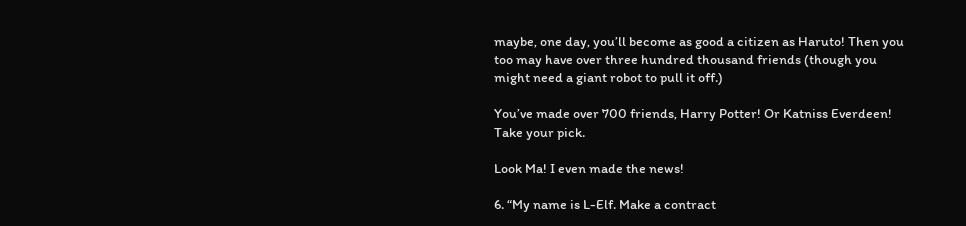maybe, one day, you’ll become as good a citizen as Haruto! Then you too may have over three hundred thousand friends (though you might need a giant robot to pull it off.)

You’ve made over 700 friends, Harry Potter! Or Katniss Everdeen! Take your pick.

Look Ma! I even made the news!

6. “My name is L-Elf. Make a contract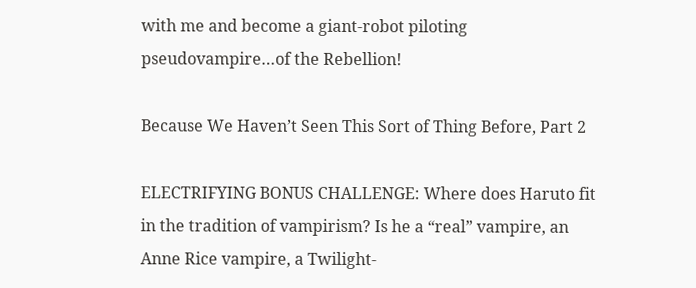with me and become a giant-robot piloting pseudovampire…of the Rebellion!

Because We Haven’t Seen This Sort of Thing Before, Part 2

ELECTRIFYING BONUS CHALLENGE: Where does Haruto fit in the tradition of vampirism? Is he a “real” vampire, an Anne Rice vampire, a Twilight-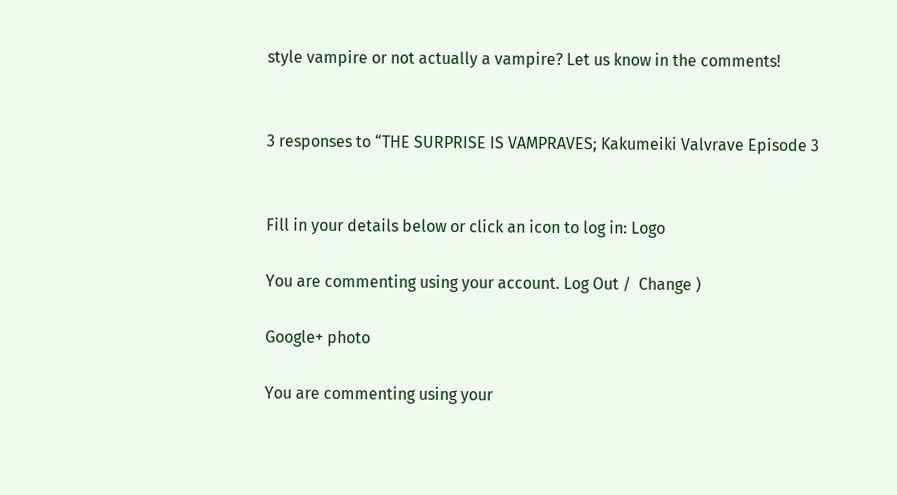style vampire or not actually a vampire? Let us know in the comments!


3 responses to “THE SURPRISE IS VAMPRAVES; Kakumeiki Valvrave Episode 3


Fill in your details below or click an icon to log in: Logo

You are commenting using your account. Log Out /  Change )

Google+ photo

You are commenting using your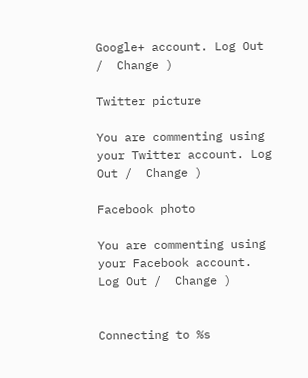Google+ account. Log Out /  Change )

Twitter picture

You are commenting using your Twitter account. Log Out /  Change )

Facebook photo

You are commenting using your Facebook account. Log Out /  Change )


Connecting to %s